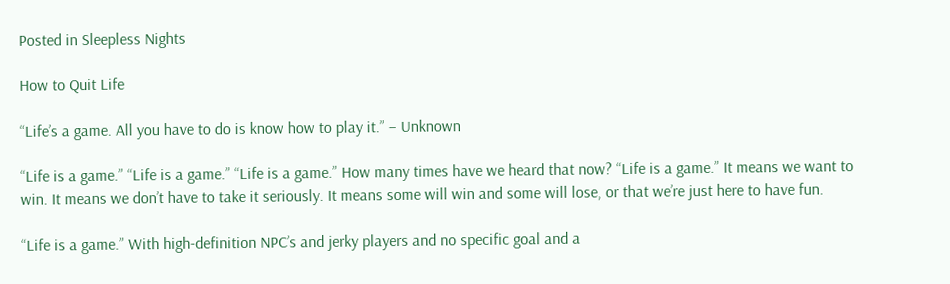Posted in Sleepless Nights

How to Quit Life

“Life’s a game. All you have to do is know how to play it.” – Unknown

“Life is a game.” “Life is a game.” “Life is a game.” How many times have we heard that now? “Life is a game.” It means we want to win. It means we don’t have to take it seriously. It means some will win and some will lose, or that we’re just here to have fun.

“Life is a game.” With high-definition NPC’s and jerky players and no specific goal and a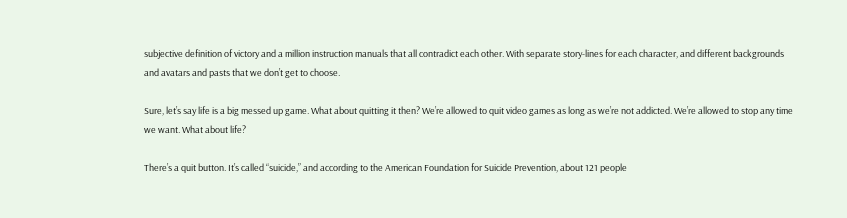subjective definition of victory and a million instruction manuals that all contradict each other. With separate story-lines for each character, and different backgrounds and avatars and pasts that we don’t get to choose.

Sure, let’s say life is a big messed up game. What about quitting it then? We’re allowed to quit video games as long as we’re not addicted. We’re allowed to stop any time we want. What about life?

There’s a quit button. It’s called “suicide,” and according to the American Foundation for Suicide Prevention, about 121 people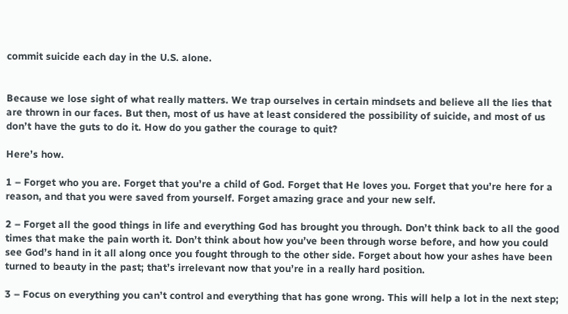commit suicide each day in the U.S. alone.


Because we lose sight of what really matters. We trap ourselves in certain mindsets and believe all the lies that are thrown in our faces. But then, most of us have at least considered the possibility of suicide, and most of us don’t have the guts to do it. How do you gather the courage to quit?

Here’s how.

1 – Forget who you are. Forget that you’re a child of God. Forget that He loves you. Forget that you’re here for a reason, and that you were saved from yourself. Forget amazing grace and your new self.

2 – Forget all the good things in life and everything God has brought you through. Don’t think back to all the good times that make the pain worth it. Don’t think about how you’ve been through worse before, and how you could see God’s hand in it all along once you fought through to the other side. Forget about how your ashes have been turned to beauty in the past; that’s irrelevant now that you’re in a really hard position.

3 – Focus on everything you can’t control and everything that has gone wrong. This will help a lot in the next step;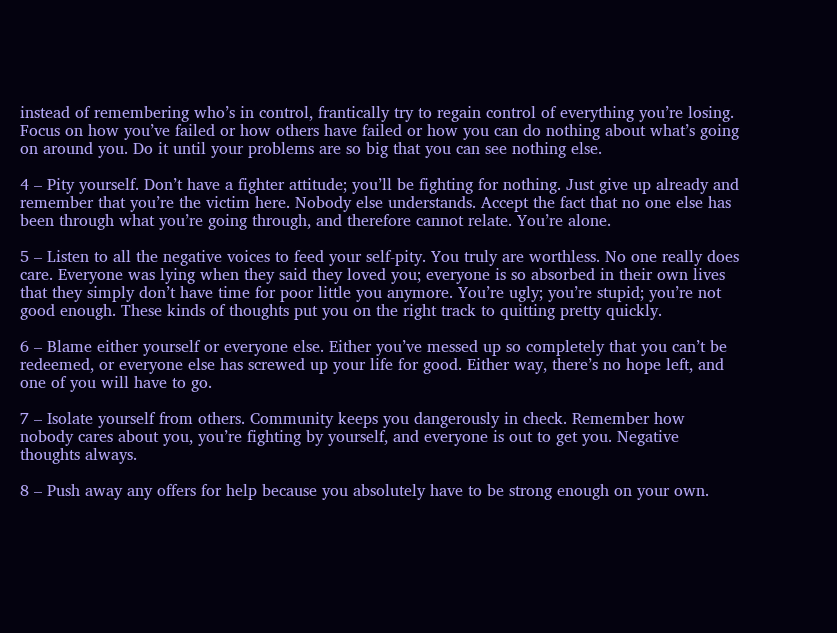instead of remembering who’s in control, frantically try to regain control of everything you’re losing. Focus on how you’ve failed or how others have failed or how you can do nothing about what’s going on around you. Do it until your problems are so big that you can see nothing else.

4 – Pity yourself. Don’t have a fighter attitude; you’ll be fighting for nothing. Just give up already and remember that you’re the victim here. Nobody else understands. Accept the fact that no one else has been through what you’re going through, and therefore cannot relate. You’re alone.

5 – Listen to all the negative voices to feed your self-pity. You truly are worthless. No one really does care. Everyone was lying when they said they loved you; everyone is so absorbed in their own lives that they simply don’t have time for poor little you anymore. You’re ugly; you’re stupid; you’re not good enough. These kinds of thoughts put you on the right track to quitting pretty quickly.

6 – Blame either yourself or everyone else. Either you’ve messed up so completely that you can’t be redeemed, or everyone else has screwed up your life for good. Either way, there’s no hope left, and one of you will have to go.

7 – Isolate yourself from others. Community keeps you dangerously in check. Remember how nobody cares about you, you’re fighting by yourself, and everyone is out to get you. Negative thoughts always.

8 – Push away any offers for help because you absolutely have to be strong enough on your own.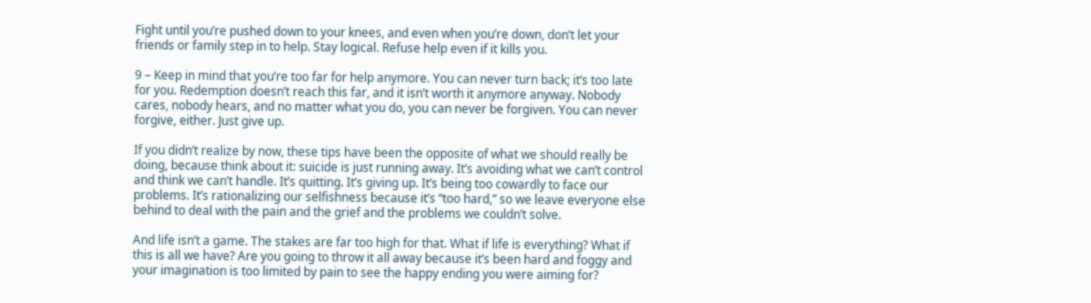Fight until you’re pushed down to your knees, and even when you’re down, don’t let your friends or family step in to help. Stay logical. Refuse help even if it kills you.

9 – Keep in mind that you’re too far for help anymore. You can never turn back; it’s too late for you. Redemption doesn’t reach this far, and it isn’t worth it anymore anyway. Nobody cares, nobody hears, and no matter what you do, you can never be forgiven. You can never forgive, either. Just give up.

If you didn’t realize by now, these tips have been the opposite of what we should really be doing, because think about it: suicide is just running away. It’s avoiding what we can’t control and think we can’t handle. It’s quitting. It’s giving up. It’s being too cowardly to face our problems. It’s rationalizing our selfishness because it’s “too hard,” so we leave everyone else behind to deal with the pain and the grief and the problems we couldn’t solve.

And life isn’t a game. The stakes are far too high for that. What if life is everything? What if this is all we have? Are you going to throw it all away because it’s been hard and foggy and your imagination is too limited by pain to see the happy ending you were aiming for?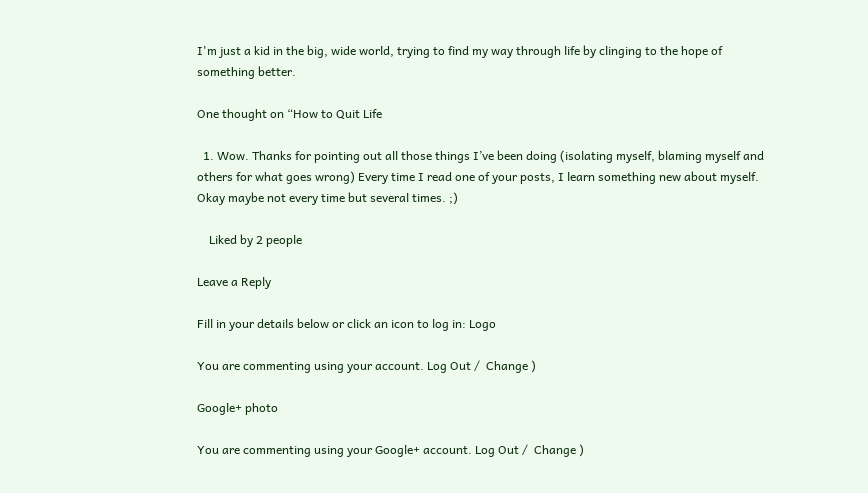I'm just a kid in the big, wide world, trying to find my way through life by clinging to the hope of something better.

One thought on “How to Quit Life

  1. Wow. Thanks for pointing out all those things I’ve been doing (isolating myself, blaming myself and others for what goes wrong) Every time I read one of your posts, I learn something new about myself. Okay maybe not every time but several times. ;)

    Liked by 2 people

Leave a Reply

Fill in your details below or click an icon to log in: Logo

You are commenting using your account. Log Out /  Change )

Google+ photo

You are commenting using your Google+ account. Log Out /  Change )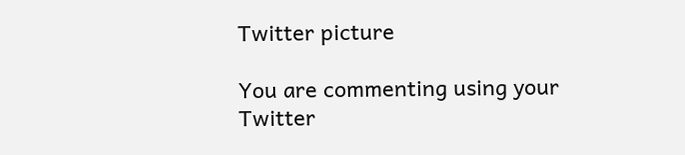Twitter picture

You are commenting using your Twitter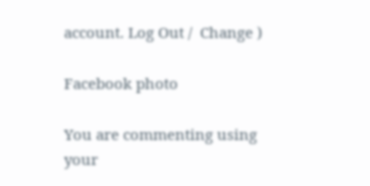account. Log Out /  Change )

Facebook photo

You are commenting using your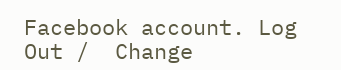Facebook account. Log Out /  Change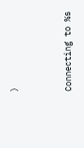)


Connecting to %s